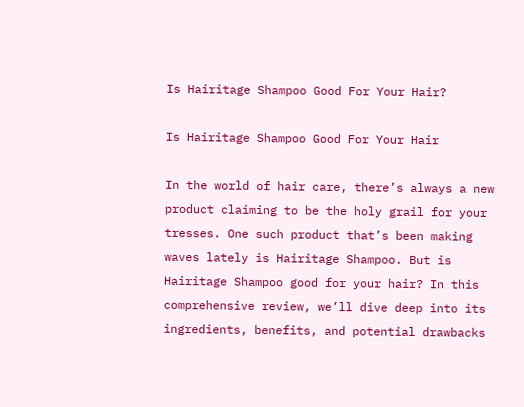Is Hairitage Shampoo Good For Your Hair?

Is Hairitage Shampoo Good For Your Hair

In the world of hair care, there’s always a new product claiming to be the holy grail for your tresses. One such product that’s been making waves lately is Hairitage Shampoo. But is Hairitage Shampoo good for your hair? In this comprehensive review, we’ll dive deep into its ingredients, benefits, and potential drawbacks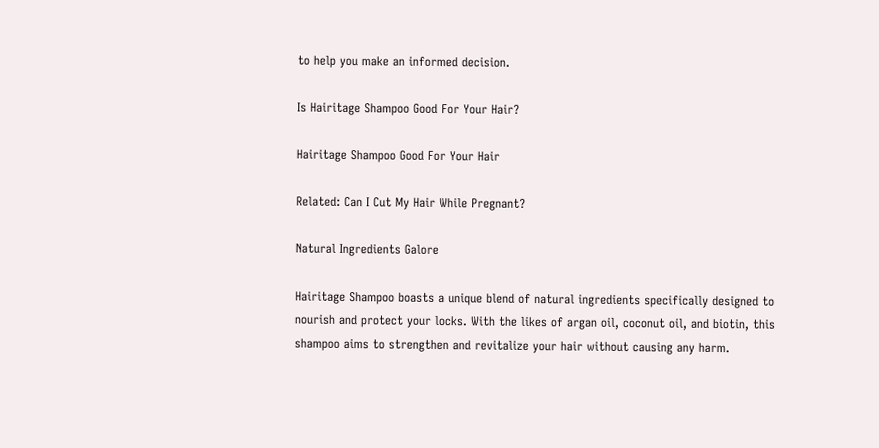to help you make an informed decision.

Is Hairitage Shampoo Good For Your Hair?

Hairitage Shampoo Good For Your Hair

Related: Can I Cut My Hair While Pregnant?

Natural Ingredients Galore

Hairitage Shampoo boasts a unique blend of natural ingredients specifically designed to nourish and protect your locks. With the likes of argan oil, coconut oil, and biotin, this shampoo aims to strengthen and revitalize your hair without causing any harm.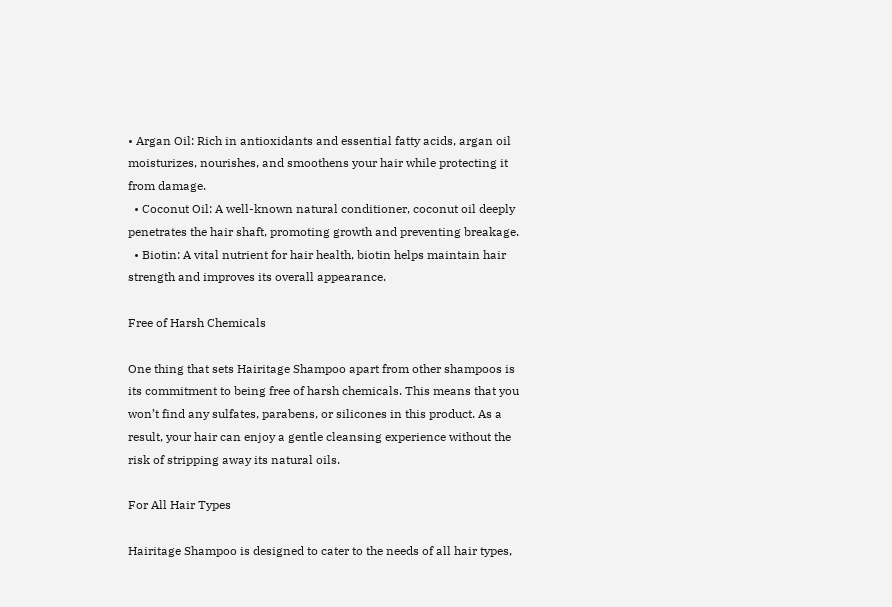• Argan Oil: Rich in antioxidants and essential fatty acids, argan oil moisturizes, nourishes, and smoothens your hair while protecting it from damage.
  • Coconut Oil: A well-known natural conditioner, coconut oil deeply penetrates the hair shaft, promoting growth and preventing breakage.
  • Biotin: A vital nutrient for hair health, biotin helps maintain hair strength and improves its overall appearance.

Free of Harsh Chemicals

One thing that sets Hairitage Shampoo apart from other shampoos is its commitment to being free of harsh chemicals. This means that you won’t find any sulfates, parabens, or silicones in this product. As a result, your hair can enjoy a gentle cleansing experience without the risk of stripping away its natural oils.

For All Hair Types

Hairitage Shampoo is designed to cater to the needs of all hair types,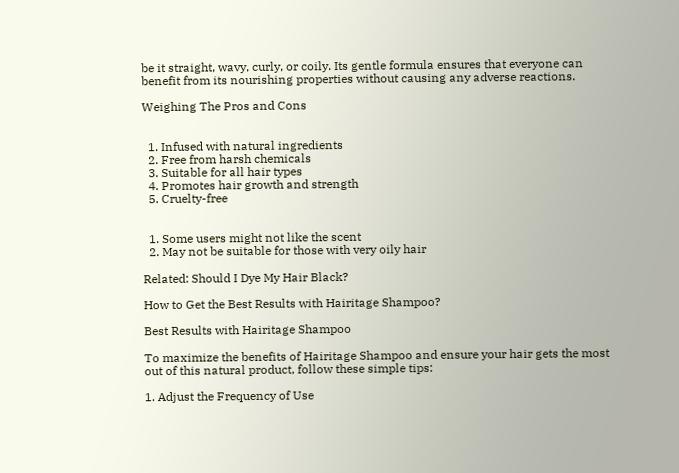be it straight, wavy, curly, or coily. Its gentle formula ensures that everyone can benefit from its nourishing properties without causing any adverse reactions.

Weighing The Pros and Cons


  1. Infused with natural ingredients
  2. Free from harsh chemicals
  3. Suitable for all hair types
  4. Promotes hair growth and strength
  5. Cruelty-free


  1. Some users might not like the scent
  2. May not be suitable for those with very oily hair

Related: Should I Dye My Hair Black?

How to Get the Best Results with Hairitage Shampoo?

Best Results with Hairitage Shampoo

To maximize the benefits of Hairitage Shampoo and ensure your hair gets the most out of this natural product, follow these simple tips:

1. Adjust the Frequency of Use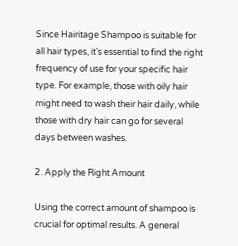Since Hairitage Shampoo is suitable for all hair types, it’s essential to find the right frequency of use for your specific hair type. For example, those with oily hair might need to wash their hair daily, while those with dry hair can go for several days between washes.

2. Apply the Right Amount

Using the correct amount of shampoo is crucial for optimal results. A general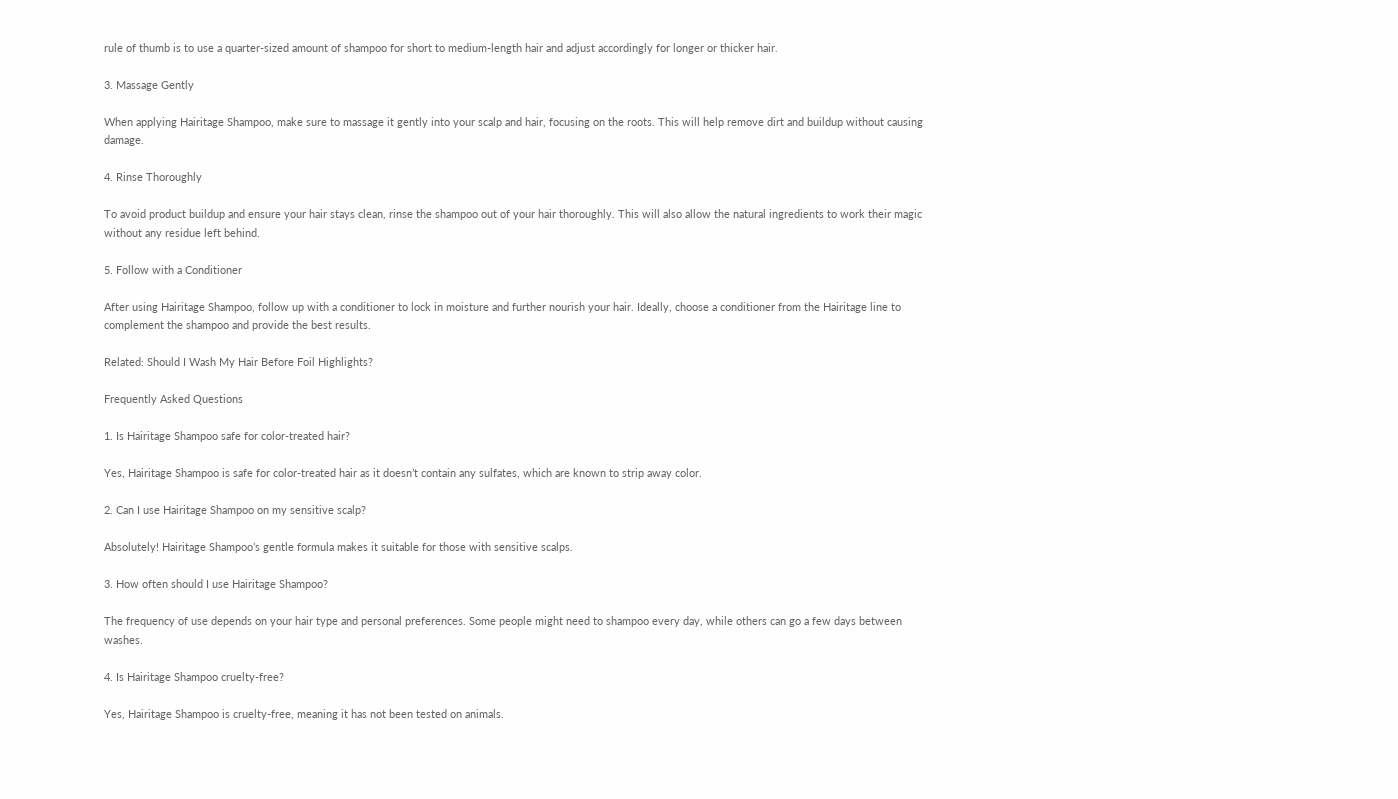rule of thumb is to use a quarter-sized amount of shampoo for short to medium-length hair and adjust accordingly for longer or thicker hair.

3. Massage Gently

When applying Hairitage Shampoo, make sure to massage it gently into your scalp and hair, focusing on the roots. This will help remove dirt and buildup without causing damage.

4. Rinse Thoroughly

To avoid product buildup and ensure your hair stays clean, rinse the shampoo out of your hair thoroughly. This will also allow the natural ingredients to work their magic without any residue left behind.

5. Follow with a Conditioner

After using Hairitage Shampoo, follow up with a conditioner to lock in moisture and further nourish your hair. Ideally, choose a conditioner from the Hairitage line to complement the shampoo and provide the best results.

Related: Should I Wash My Hair Before Foil Highlights?

Frequently Asked Questions

1. Is Hairitage Shampoo safe for color-treated hair?

Yes, Hairitage Shampoo is safe for color-treated hair as it doesn’t contain any sulfates, which are known to strip away color.

2. Can I use Hairitage Shampoo on my sensitive scalp?

Absolutely! Hairitage Shampoo’s gentle formula makes it suitable for those with sensitive scalps.

3. How often should I use Hairitage Shampoo?

The frequency of use depends on your hair type and personal preferences. Some people might need to shampoo every day, while others can go a few days between washes.

4. Is Hairitage Shampoo cruelty-free?

Yes, Hairitage Shampoo is cruelty-free, meaning it has not been tested on animals.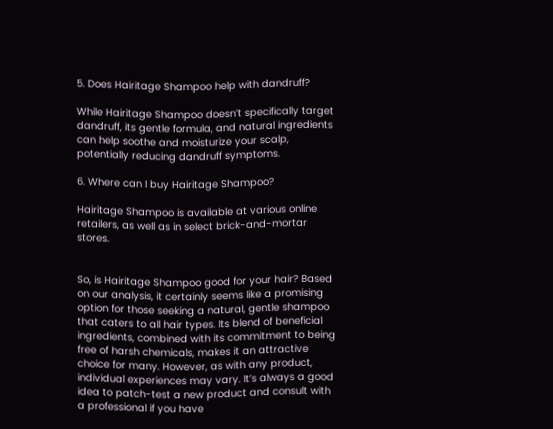5. Does Hairitage Shampoo help with dandruff?

While Hairitage Shampoo doesn’t specifically target dandruff, its gentle formula, and natural ingredients can help soothe and moisturize your scalp, potentially reducing dandruff symptoms.

6. Where can I buy Hairitage Shampoo?

Hairitage Shampoo is available at various online retailers, as well as in select brick-and-mortar stores.


So, is Hairitage Shampoo good for your hair? Based on our analysis, it certainly seems like a promising option for those seeking a natural, gentle shampoo that caters to all hair types. Its blend of beneficial ingredients, combined with its commitment to being free of harsh chemicals, makes it an attractive choice for many. However, as with any product, individual experiences may vary. It’s always a good idea to patch-test a new product and consult with a professional if you have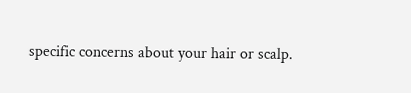specific concerns about your hair or scalp.